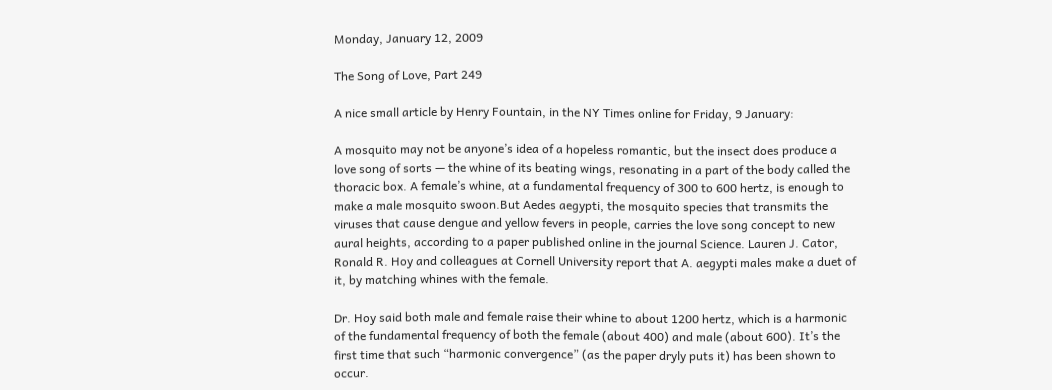Monday, January 12, 2009

The Song of Love, Part 249

A nice small article by Henry Fountain, in the NY Times online for Friday, 9 January:

A mosquito may not be anyone’s idea of a hopeless romantic, but the insect does produce a love song of sorts — the whine of its beating wings, resonating in a part of the body called the thoracic box. A female’s whine, at a fundamental frequency of 300 to 600 hertz, is enough to make a male mosquito swoon.But Aedes aegypti, the mosquito species that transmits the viruses that cause dengue and yellow fevers in people, carries the love song concept to new aural heights, according to a paper published online in the journal Science. Lauren J. Cator, Ronald R. Hoy and colleagues at Cornell University report that A. aegypti males make a duet of it, by matching whines with the female.

Dr. Hoy said both male and female raise their whine to about 1200 hertz, which is a harmonic of the fundamental frequency of both the female (about 400) and male (about 600). It’s the first time that such “harmonic convergence” (as the paper dryly puts it) has been shown to occur.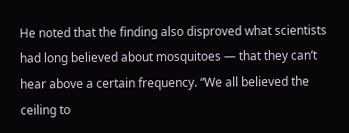He noted that the finding also disproved what scientists had long believed about mosquitoes — that they can’t hear above a certain frequency. “We all believed the ceiling to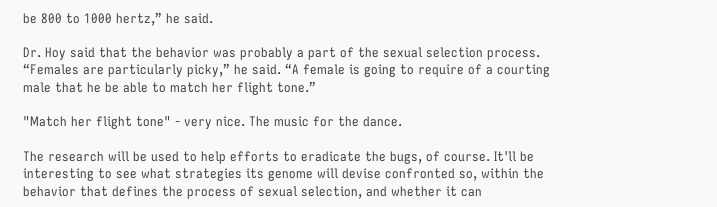be 800 to 1000 hertz,” he said.

Dr. Hoy said that the behavior was probably a part of the sexual selection process. “Females are particularly picky,” he said. “A female is going to require of a courting male that he be able to match her flight tone.”

"Match her flight tone" - very nice. The music for the dance.

The research will be used to help efforts to eradicate the bugs, of course. It'll be interesting to see what strategies its genome will devise confronted so, within the behavior that defines the process of sexual selection, and whether it can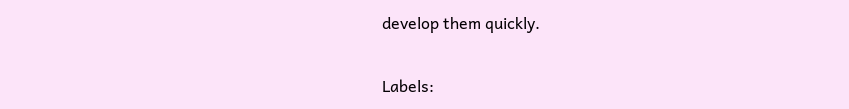develop them quickly.

Labels: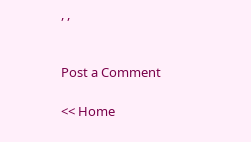, ,


Post a Comment

<< Home